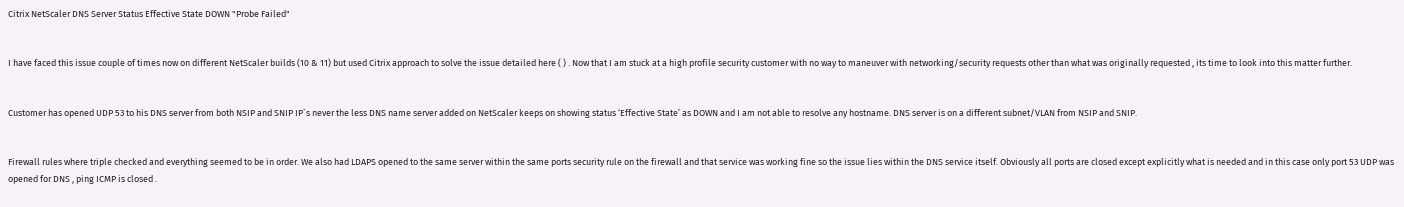Citrix NetScaler DNS Server Status Effective State DOWN "Probe Failed"


I have faced this issue couple of times now on different NetScaler builds (10 & 11) but used Citrix approach to solve the issue detailed here ( ) . Now that I am stuck at a high profile security customer with no way to maneuver with networking/security requests other than what was originally requested , its time to look into this matter further.


Customer has opened UDP 53 to his DNS server from both NSIP and SNIP IP`s never the less DNS name server added on NetScaler keeps on showing status ‘Effective State’ as DOWN and I am not able to resolve any hostname. DNS server is on a different subnet/VLAN from NSIP and SNIP.


Firewall rules where triple checked and everything seemed to be in order. We also had LDAPS opened to the same server within the same ports security rule on the firewall and that service was working fine so the issue lies within the DNS service itself. Obviously all ports are closed except explicitly what is needed and in this case only port 53 UDP was opened for DNS , ping ICMP is closed .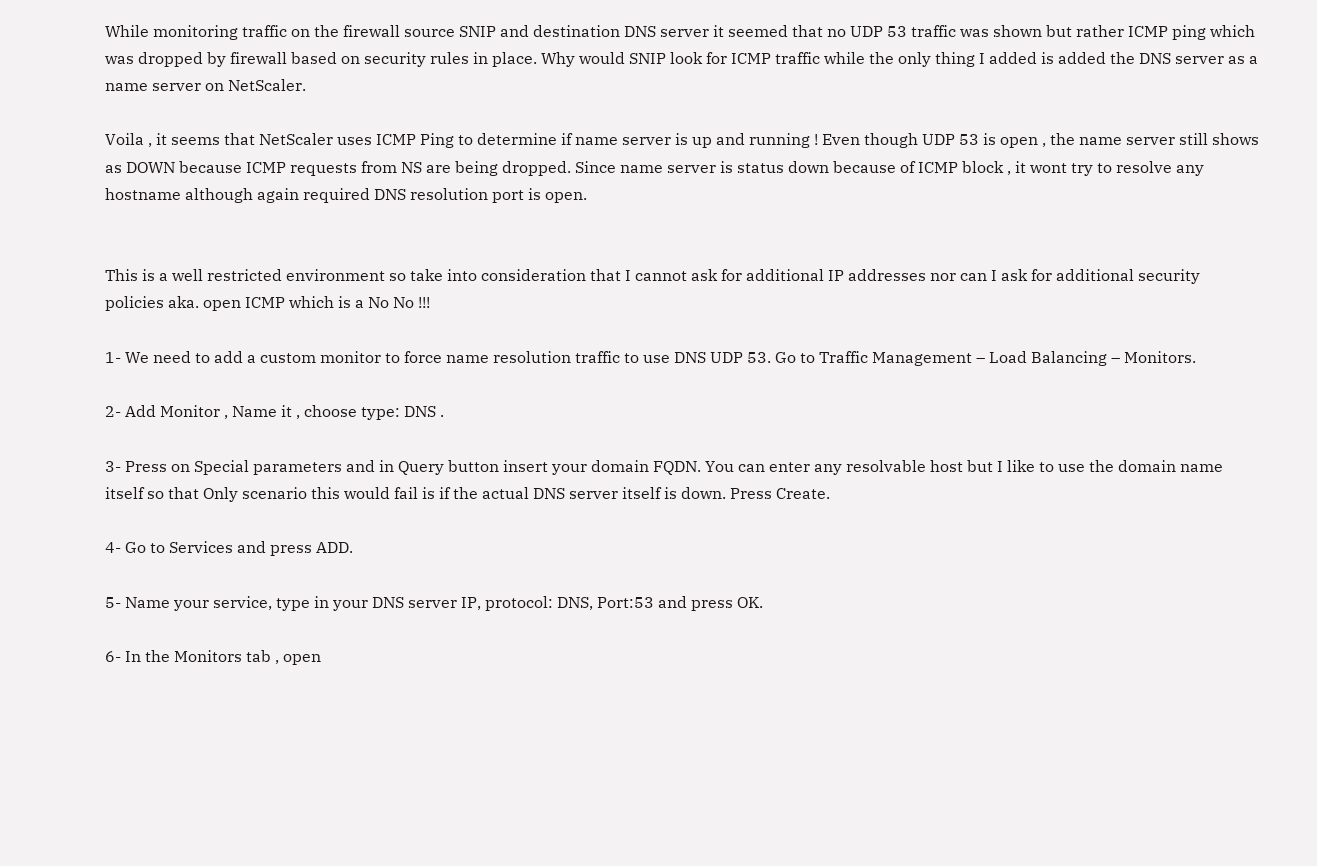While monitoring traffic on the firewall source SNIP and destination DNS server it seemed that no UDP 53 traffic was shown but rather ICMP ping which was dropped by firewall based on security rules in place. Why would SNIP look for ICMP traffic while the only thing I added is added the DNS server as a name server on NetScaler.

Voila , it seems that NetScaler uses ICMP Ping to determine if name server is up and running ! Even though UDP 53 is open , the name server still shows as DOWN because ICMP requests from NS are being dropped. Since name server is status down because of ICMP block , it wont try to resolve any hostname although again required DNS resolution port is open.


This is a well restricted environment so take into consideration that I cannot ask for additional IP addresses nor can I ask for additional security policies aka. open ICMP which is a No No !!!

1- We need to add a custom monitor to force name resolution traffic to use DNS UDP 53. Go to Traffic Management – Load Balancing – Monitors.

2- Add Monitor , Name it , choose type: DNS .

3- Press on Special parameters and in Query button insert your domain FQDN. You can enter any resolvable host but I like to use the domain name itself so that Only scenario this would fail is if the actual DNS server itself is down. Press Create.

4- Go to Services and press ADD.

5- Name your service, type in your DNS server IP, protocol: DNS, Port:53 and press OK.

6- In the Monitors tab , open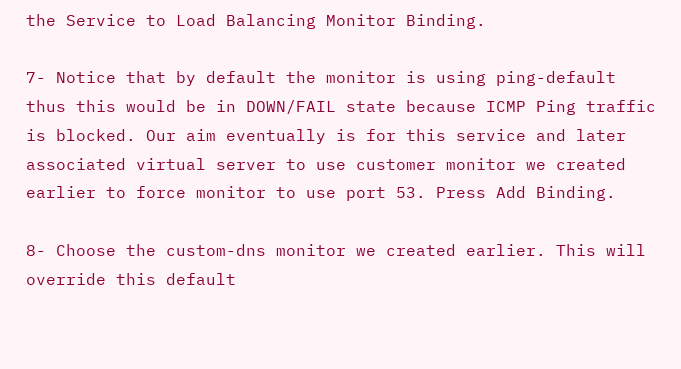the Service to Load Balancing Monitor Binding.

7- Notice that by default the monitor is using ping-default thus this would be in DOWN/FAIL state because ICMP Ping traffic is blocked. Our aim eventually is for this service and later associated virtual server to use customer monitor we created earlier to force monitor to use port 53. Press Add Binding.

8- Choose the custom-dns monitor we created earlier. This will override this default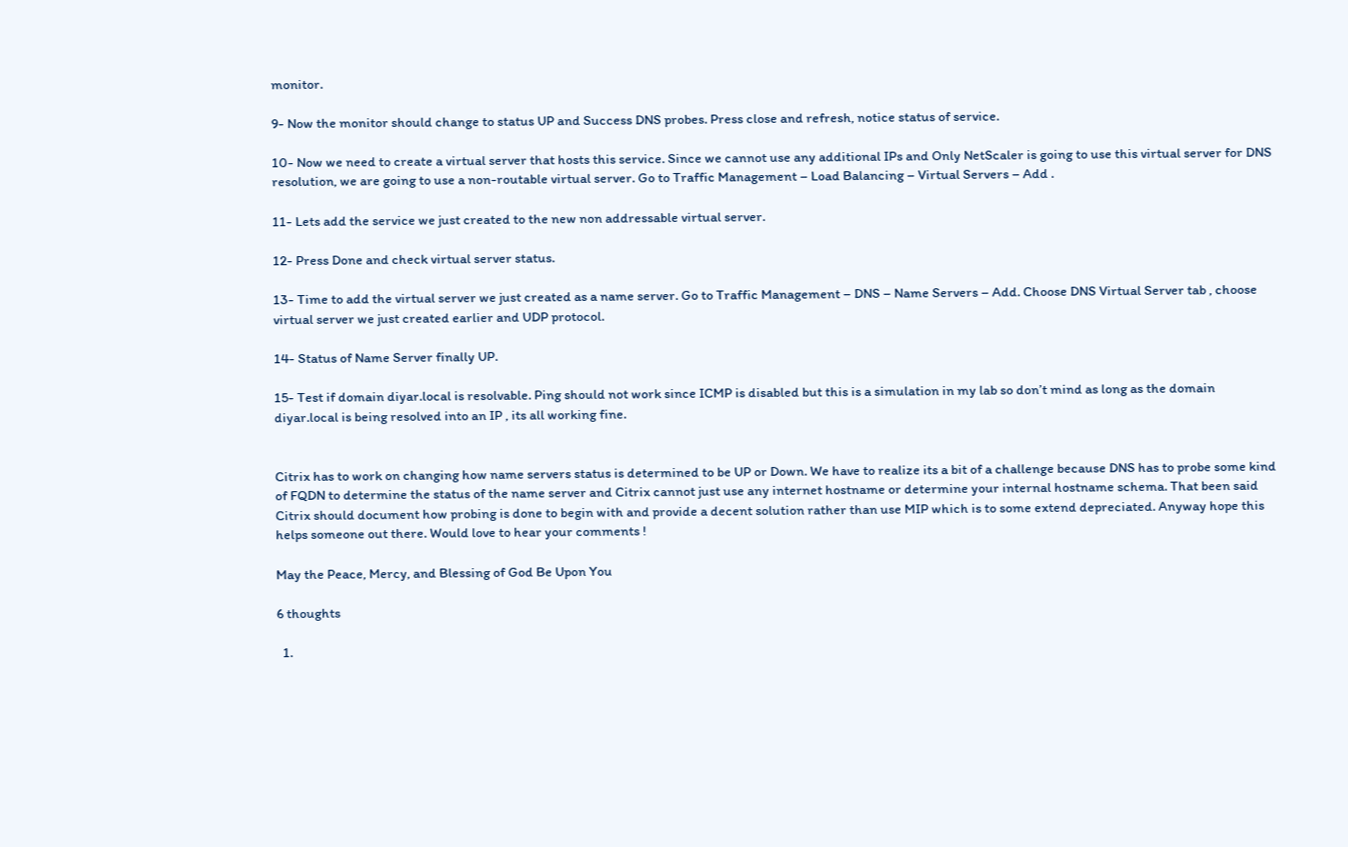monitor.

9- Now the monitor should change to status UP and Success DNS probes. Press close and refresh, notice status of service.

10- Now we need to create a virtual server that hosts this service. Since we cannot use any additional IPs and Only NetScaler is going to use this virtual server for DNS resolution, we are going to use a non-routable virtual server. Go to Traffic Management – Load Balancing – Virtual Servers – Add .

11- Lets add the service we just created to the new non addressable virtual server.

12- Press Done and check virtual server status.

13- Time to add the virtual server we just created as a name server. Go to Traffic Management – DNS – Name Servers – Add. Choose DNS Virtual Server tab , choose virtual server we just created earlier and UDP protocol.

14- Status of Name Server finally UP.

15- Test if domain diyar.local is resolvable. Ping should not work since ICMP is disabled but this is a simulation in my lab so don’t mind as long as the domain diyar.local is being resolved into an IP , its all working fine.


Citrix has to work on changing how name servers status is determined to be UP or Down. We have to realize its a bit of a challenge because DNS has to probe some kind of FQDN to determine the status of the name server and Citrix cannot just use any internet hostname or determine your internal hostname schema. That been said Citrix should document how probing is done to begin with and provide a decent solution rather than use MIP which is to some extend depreciated. Anyway hope this helps someone out there. Would love to hear your comments !

May the Peace, Mercy, and Blessing of God Be Upon You

6 thoughts

  1.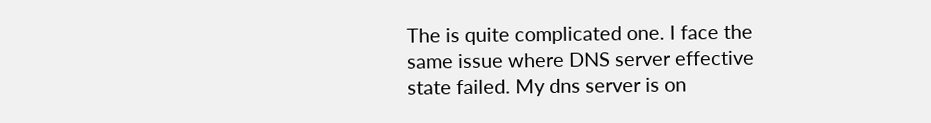The is quite complicated one. I face the same issue where DNS server effective state failed. My dns server is on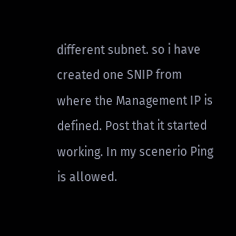different subnet. so i have created one SNIP from where the Management IP is defined. Post that it started working. In my scenerio Ping is allowed.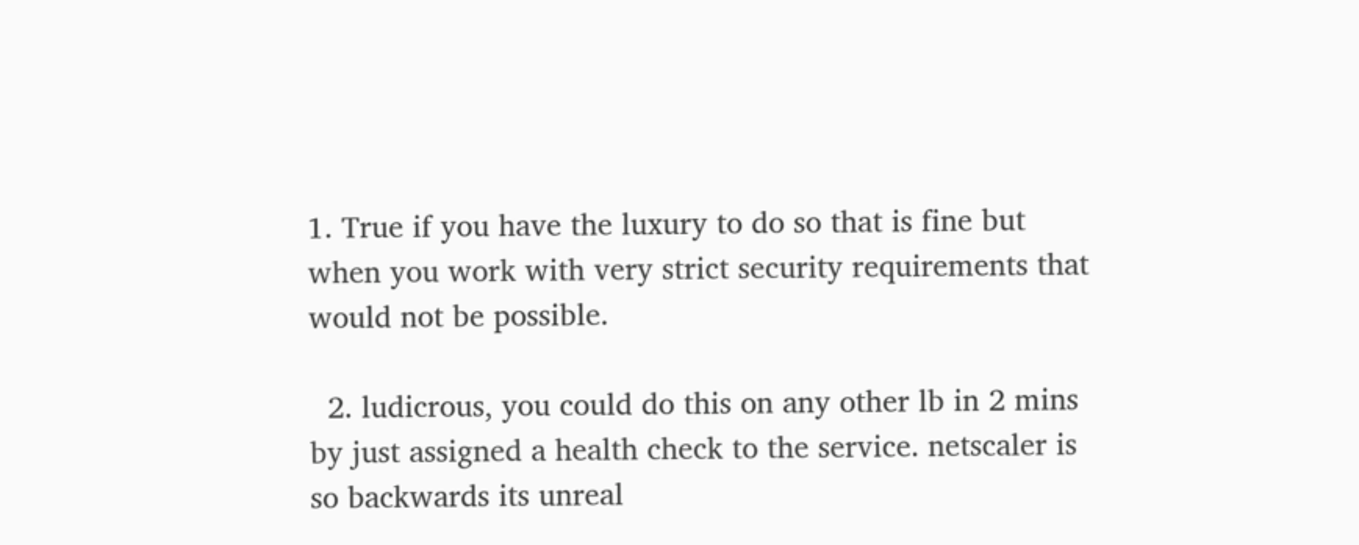1. True if you have the luxury to do so that is fine but when you work with very strict security requirements that would not be possible.

  2. ludicrous, you could do this on any other lb in 2 mins by just assigned a health check to the service. netscaler is so backwards its unreal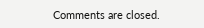Comments are closed.